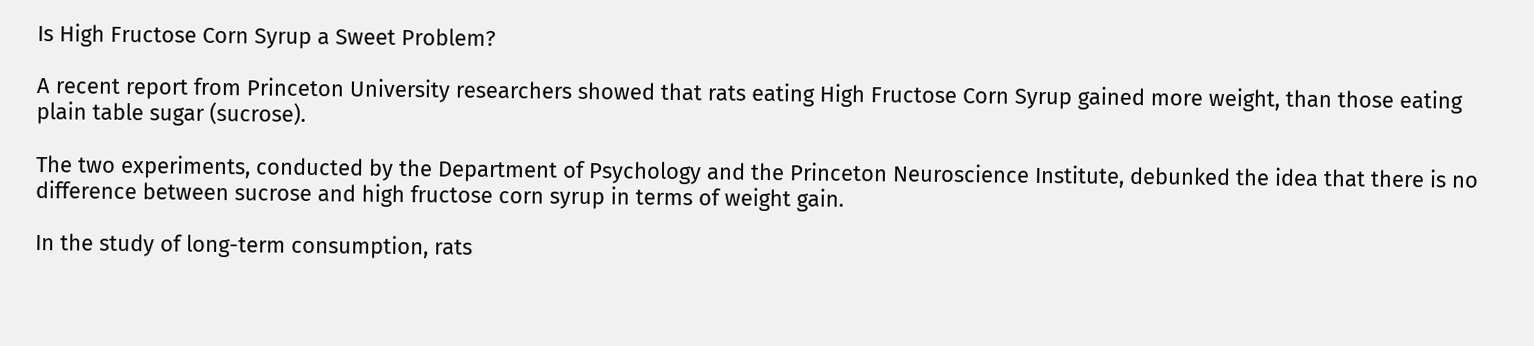Is High Fructose Corn Syrup a Sweet Problem?

A recent report from Princeton University researchers showed that rats eating High Fructose Corn Syrup gained more weight, than those eating plain table sugar (sucrose).

The two experiments, conducted by the Department of Psychology and the Princeton Neuroscience Institute, debunked the idea that there is no difference between sucrose and high fructose corn syrup in terms of weight gain.

In the study of long-term consumption, rats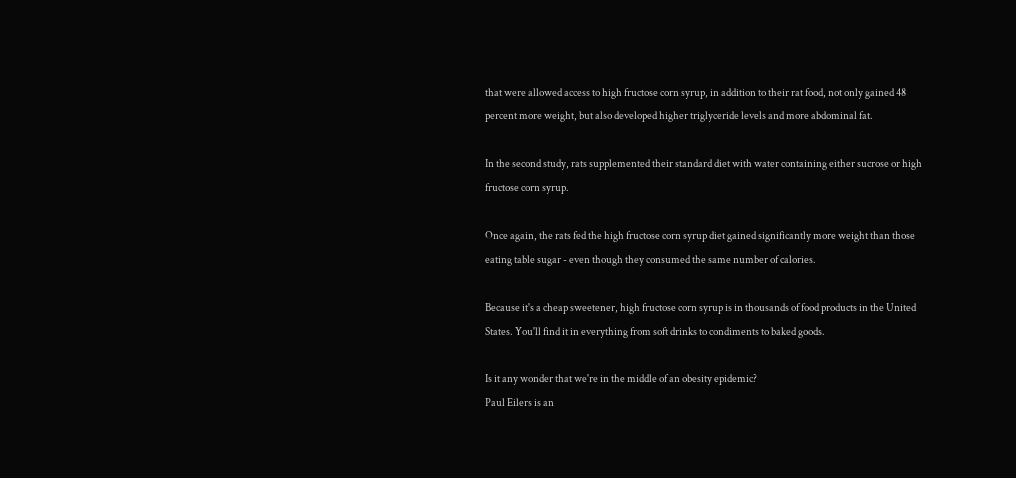that were allowed access to high fructose corn syrup, in addition to their rat food, not only gained 48 percent more weight, but also developed higher triglyceride levels and more abdominal fat.

In the second study, rats supplemented their standard diet with water containing either sucrose or high fructose corn syrup.

Once again, the rats fed the high fructose corn syrup diet gained significantly more weight than those eating table sugar - even though they consumed the same number of calories.

Because it's a cheap sweetener, high fructose corn syrup is in thousands of food products in the United States. You'll find it in everything from soft drinks to condiments to baked goods.

Is it any wonder that we're in the middle of an obesity epidemic?
Paul Eilers is an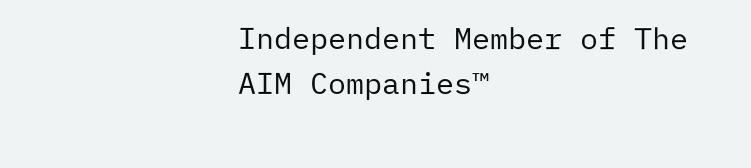Independent Member of The AIM Companies™